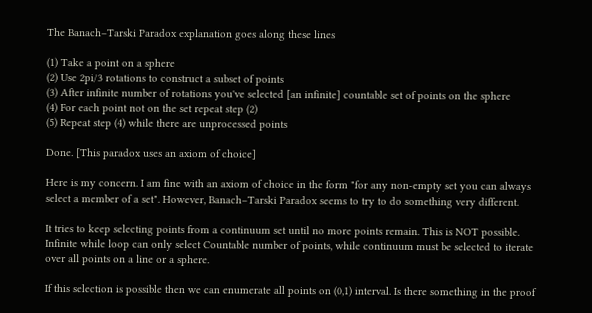The Banach–Tarski Paradox explanation goes along these lines

(1) Take a point on a sphere
(2) Use 2pi/3 rotations to construct a subset of points
(3) After infinite number of rotations you've selected [an infinite] countable set of points on the sphere
(4) For each point not on the set repeat step (2)
(5) Repeat step (4) while there are unprocessed points

Done. [This paradox uses an axiom of choice]

Here is my concern. I am fine with an axiom of choice in the form "for any non-empty set you can always select a member of a set". However, Banach–Tarski Paradox seems to try to do something very different.

It tries to keep selecting points from a continuum set until no more points remain. This is NOT possible. Infinite while loop can only select Countable number of points, while continuum must be selected to iterate over all points on a line or a sphere.

If this selection is possible then we can enumerate all points on (0,1) interval. Is there something in the proof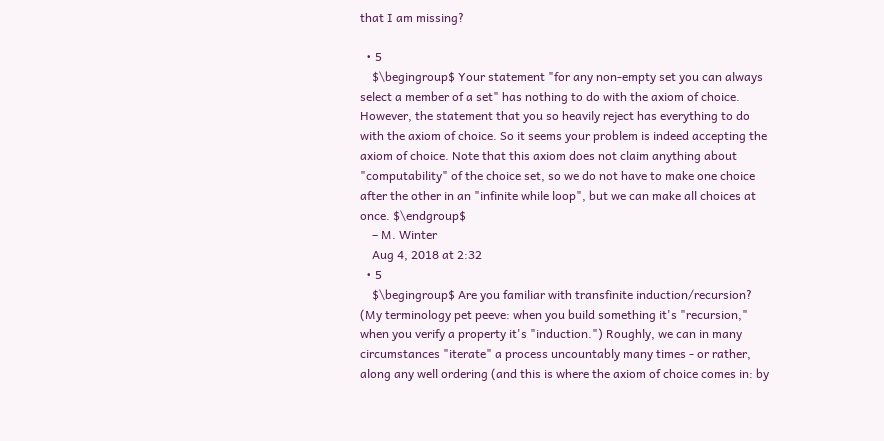that I am missing?

  • 5
    $\begingroup$ Your statement "for any non-empty set you can always select a member of a set" has nothing to do with the axiom of choice. However, the statement that you so heavily reject has everything to do with the axiom of choice. So it seems your problem is indeed accepting the axiom of choice. Note that this axiom does not claim anything about "computability" of the choice set, so we do not have to make one choice after the other in an "infinite while loop", but we can make all choices at once. $\endgroup$
    – M. Winter
    Aug 4, 2018 at 2:32
  • 5
    $\begingroup$ Are you familiar with transfinite induction/recursion? (My terminology pet peeve: when you build something it's "recursion," when you verify a property it's "induction.") Roughly, we can in many circumstances "iterate" a process uncountably many times - or rather, along any well ordering (and this is where the axiom of choice comes in: by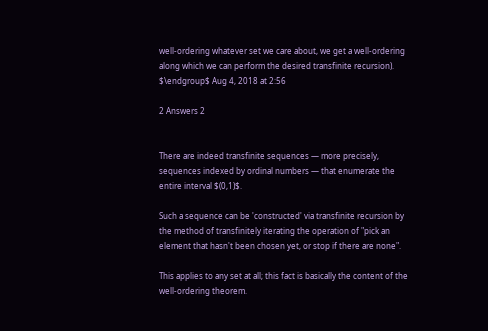well-ordering whatever set we care about, we get a well-ordering along which we can perform the desired transfinite recursion). $\endgroup$ Aug 4, 2018 at 2:56

2 Answers 2


There are indeed transfinite sequences — more precisely, sequences indexed by ordinal numbers — that enumerate the entire interval $(0,1)$.

Such a sequence can be 'constructed' via transfinite recursion by the method of transfinitely iterating the operation of "pick an element that hasn't been chosen yet, or stop if there are none".

This applies to any set at all; this fact is basically the content of the well-ordering theorem.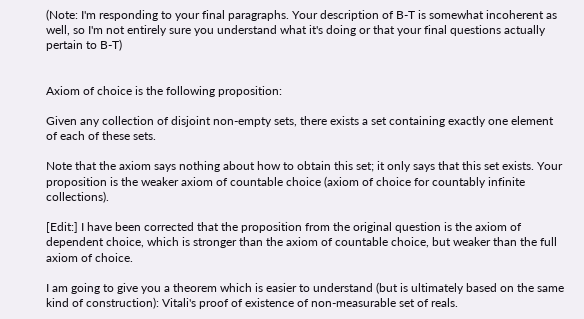(Note: I'm responding to your final paragraphs. Your description of B-T is somewhat incoherent as well, so I'm not entirely sure you understand what it's doing or that your final questions actually pertain to B-T)


Axiom of choice is the following proposition:

Given any collection of disjoint non-empty sets, there exists a set containing exactly one element of each of these sets.

Note that the axiom says nothing about how to obtain this set; it only says that this set exists. Your proposition is the weaker axiom of countable choice (axiom of choice for countably infinite collections).

[Edit:] I have been corrected that the proposition from the original question is the axiom of dependent choice, which is stronger than the axiom of countable choice, but weaker than the full axiom of choice.

I am going to give you a theorem which is easier to understand (but is ultimately based on the same kind of construction): Vitali's proof of existence of non-measurable set of reals.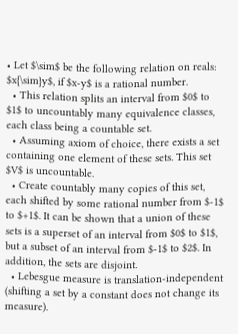• Let $\sim$ be the following relation on reals: $x{\sim}y$, if $x-y$ is a rational number.
  • This relation splits an interval from $0$ to $1$ to uncountably many equivalence classes, each class being a countable set.
  • Assuming axiom of choice, there exists a set containing one element of these sets. This set $V$ is uncountable.
  • Create countably many copies of this set, each shifted by some rational number from $-1$ to $+1$. It can be shown that a union of these sets is a superset of an interval from $0$ to $1$, but a subset of an interval from $-1$ to $2$. In addition, the sets are disjoint.
  • Lebesgue measure is translation-independent (shifting a set by a constant does not change its measure).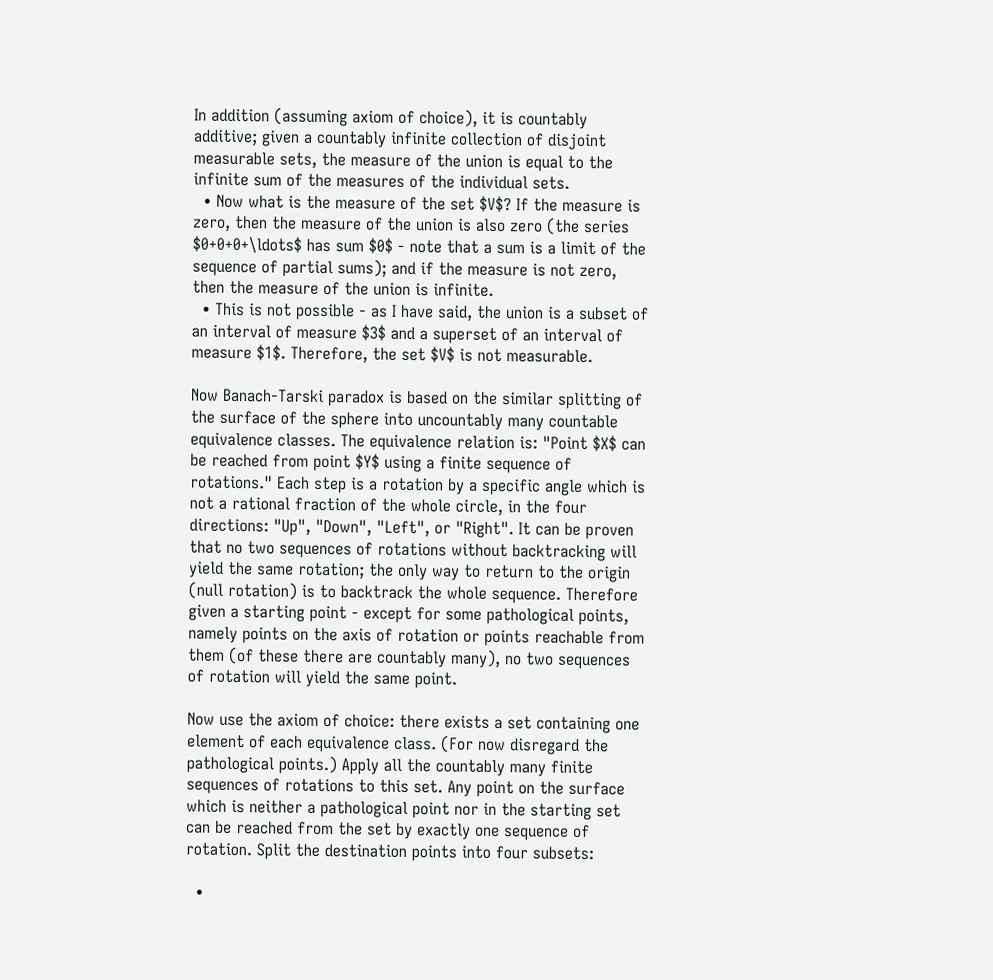In addition (assuming axiom of choice), it is countably additive; given a countably infinite collection of disjoint measurable sets, the measure of the union is equal to the infinite sum of the measures of the individual sets.
  • Now what is the measure of the set $V$? If the measure is zero, then the measure of the union is also zero (the series $0+0+0+\ldots$ has sum $0$ - note that a sum is a limit of the sequence of partial sums); and if the measure is not zero, then the measure of the union is infinite.
  • This is not possible - as I have said, the union is a subset of an interval of measure $3$ and a superset of an interval of measure $1$. Therefore, the set $V$ is not measurable.

Now Banach-Tarski paradox is based on the similar splitting of the surface of the sphere into uncountably many countable equivalence classes. The equivalence relation is: "Point $X$ can be reached from point $Y$ using a finite sequence of rotations." Each step is a rotation by a specific angle which is not a rational fraction of the whole circle, in the four directions: "Up", "Down", "Left", or "Right". It can be proven that no two sequences of rotations without backtracking will yield the same rotation; the only way to return to the origin (null rotation) is to backtrack the whole sequence. Therefore given a starting point - except for some pathological points, namely points on the axis of rotation or points reachable from them (of these there are countably many), no two sequences of rotation will yield the same point.

Now use the axiom of choice: there exists a set containing one element of each equivalence class. (For now disregard the pathological points.) Apply all the countably many finite sequences of rotations to this set. Any point on the surface which is neither a pathological point nor in the starting set can be reached from the set by exactly one sequence of rotation. Split the destination points into four subsets:

  •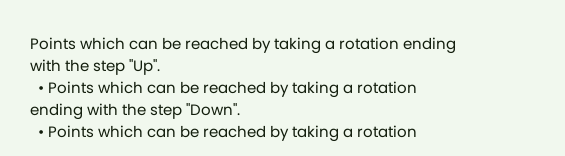Points which can be reached by taking a rotation ending with the step "Up".
  • Points which can be reached by taking a rotation ending with the step "Down".
  • Points which can be reached by taking a rotation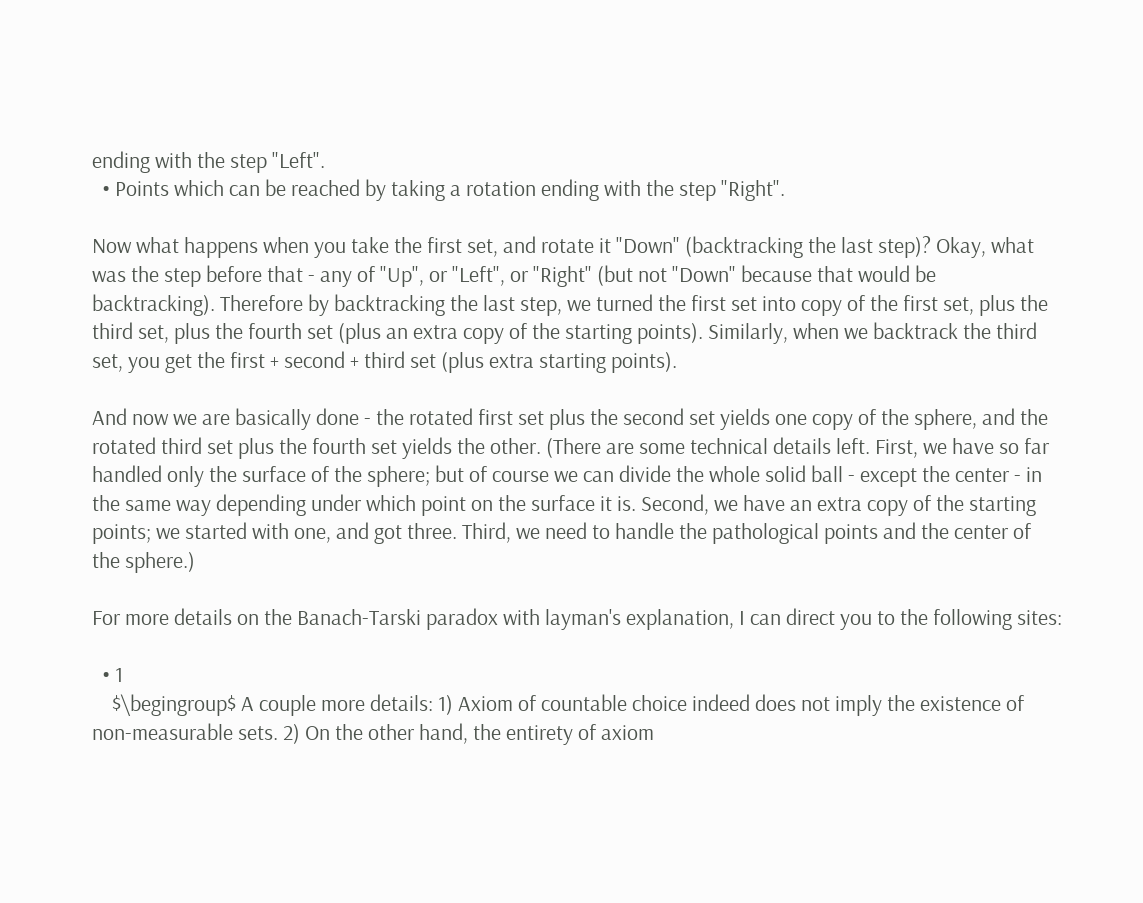ending with the step "Left".
  • Points which can be reached by taking a rotation ending with the step "Right".

Now what happens when you take the first set, and rotate it "Down" (backtracking the last step)? Okay, what was the step before that - any of "Up", or "Left", or "Right" (but not "Down" because that would be backtracking). Therefore by backtracking the last step, we turned the first set into copy of the first set, plus the third set, plus the fourth set (plus an extra copy of the starting points). Similarly, when we backtrack the third set, you get the first + second + third set (plus extra starting points).

And now we are basically done - the rotated first set plus the second set yields one copy of the sphere, and the rotated third set plus the fourth set yields the other. (There are some technical details left. First, we have so far handled only the surface of the sphere; but of course we can divide the whole solid ball - except the center - in the same way depending under which point on the surface it is. Second, we have an extra copy of the starting points; we started with one, and got three. Third, we need to handle the pathological points and the center of the sphere.)

For more details on the Banach-Tarski paradox with layman's explanation, I can direct you to the following sites:

  • 1
    $\begingroup$ A couple more details: 1) Axiom of countable choice indeed does not imply the existence of non-measurable sets. 2) On the other hand, the entirety of axiom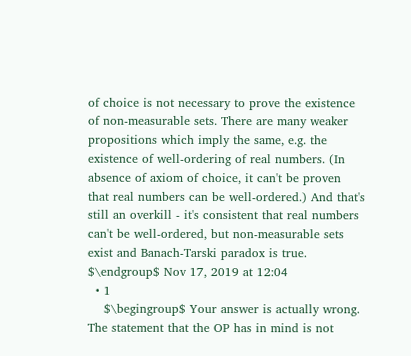of choice is not necessary to prove the existence of non-measurable sets. There are many weaker propositions which imply the same, e.g. the existence of well-ordering of real numbers. (In absence of axiom of choice, it can't be proven that real numbers can be well-ordered.) And that's still an overkill - it's consistent that real numbers can't be well-ordered, but non-measurable sets exist and Banach-Tarski paradox is true. $\endgroup$ Nov 17, 2019 at 12:04
  • 1
    $\begingroup$ Your answer is actually wrong. The statement that the OP has in mind is not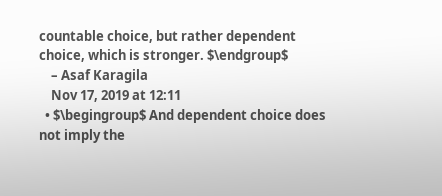countable choice, but rather dependent choice, which is stronger. $\endgroup$
    – Asaf Karagila
    Nov 17, 2019 at 12:11
  • $\begingroup$ And dependent choice does not imply the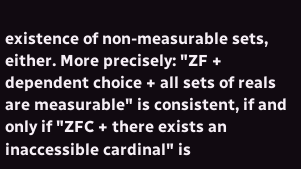existence of non-measurable sets, either. More precisely: "ZF + dependent choice + all sets of reals are measurable" is consistent, if and only if "ZFC + there exists an inaccessible cardinal" is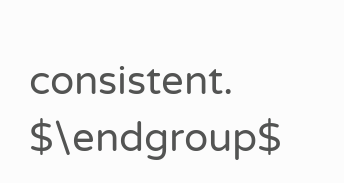consistent. $\endgroup$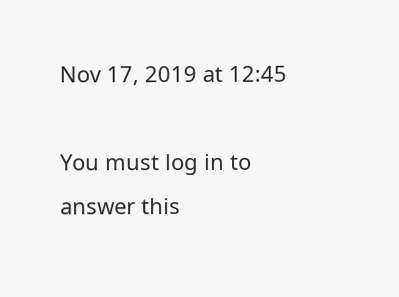Nov 17, 2019 at 12:45

You must log in to answer this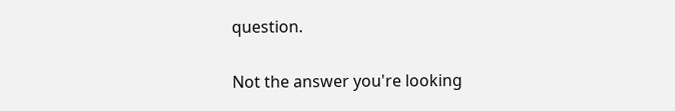question.

Not the answer you're looking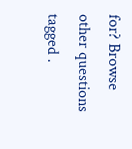for? Browse other questions tagged .